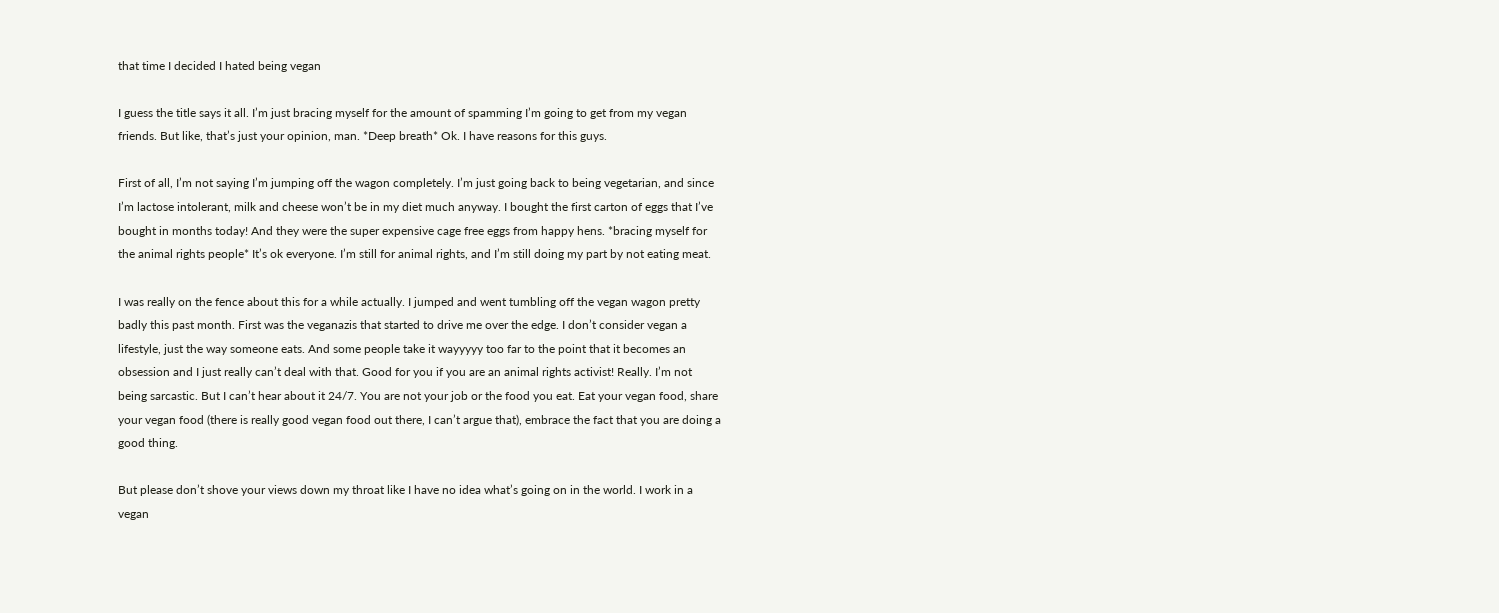that time I decided I hated being vegan

I guess the title says it all. I’m just bracing myself for the amount of spamming I’m going to get from my vegan friends. But like, that’s just your opinion, man. *Deep breath* Ok. I have reasons for this guys.

First of all, I’m not saying I’m jumping off the wagon completely. I’m just going back to being vegetarian, and since I’m lactose intolerant, milk and cheese won’t be in my diet much anyway. I bought the first carton of eggs that I’ve bought in months today! And they were the super expensive cage free eggs from happy hens. *bracing myself for the animal rights people* It’s ok everyone. I’m still for animal rights, and I’m still doing my part by not eating meat.

I was really on the fence about this for a while actually. I jumped and went tumbling off the vegan wagon pretty badly this past month. First was the veganazis that started to drive me over the edge. I don’t consider vegan a lifestyle, just the way someone eats. And some people take it wayyyyy too far to the point that it becomes an obsession and I just really can’t deal with that. Good for you if you are an animal rights activist! Really. I’m not being sarcastic. But I can’t hear about it 24/7. You are not your job or the food you eat. Eat your vegan food, share your vegan food (there is really good vegan food out there, I can’t argue that), embrace the fact that you are doing a good thing.

But please don’t shove your views down my throat like I have no idea what’s going on in the world. I work in a vegan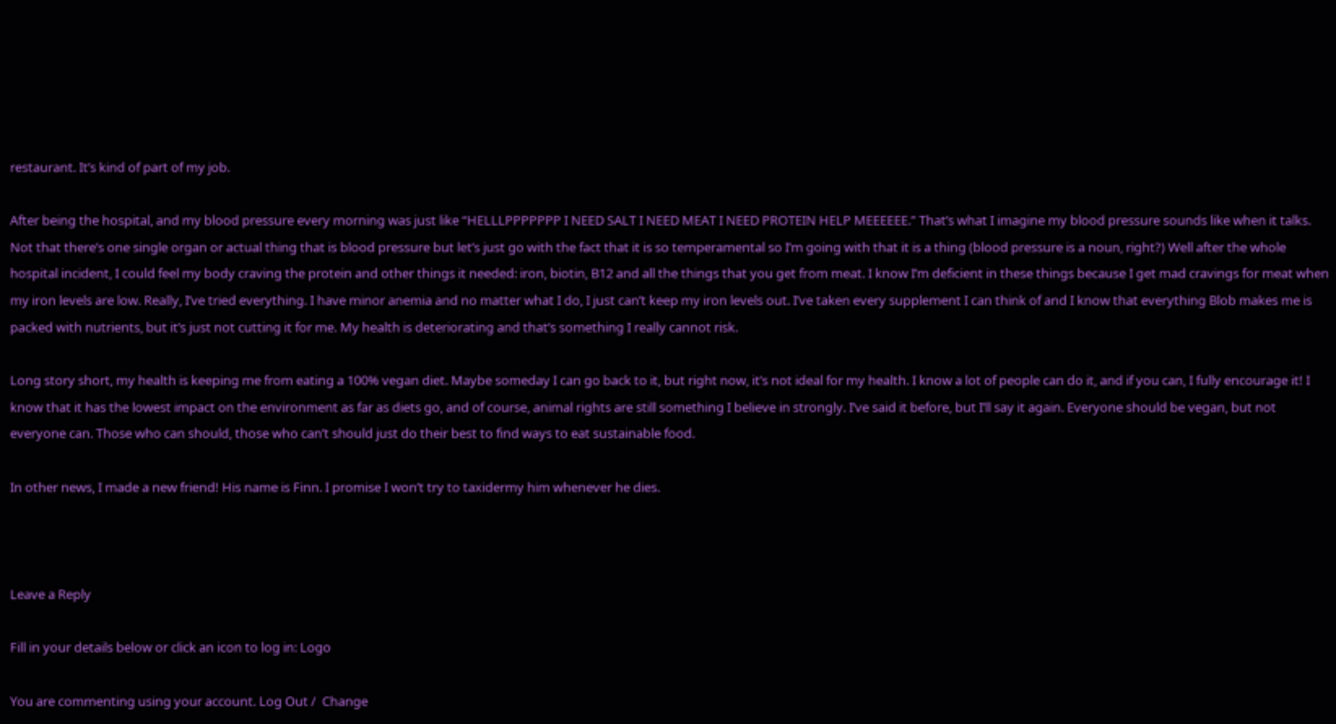restaurant. It’s kind of part of my job.

After being the hospital, and my blood pressure every morning was just like “HELLLPPPPPPP I NEED SALT I NEED MEAT I NEED PROTEIN HELP MEEEEEE.” That’s what I imagine my blood pressure sounds like when it talks. Not that there’s one single organ or actual thing that is blood pressure but let’s just go with the fact that it is so temperamental so I’m going with that it is a thing (blood pressure is a noun, right?) Well after the whole hospital incident, I could feel my body craving the protein and other things it needed: iron, biotin, B12 and all the things that you get from meat. I know I’m deficient in these things because I get mad cravings for meat when my iron levels are low. Really, I’ve tried everything. I have minor anemia and no matter what I do, I just can’t keep my iron levels out. I’ve taken every supplement I can think of and I know that everything Blob makes me is packed with nutrients, but it’s just not cutting it for me. My health is deteriorating and that’s something I really cannot risk.

Long story short, my health is keeping me from eating a 100% vegan diet. Maybe someday I can go back to it, but right now, it’s not ideal for my health. I know a lot of people can do it, and if you can, I fully encourage it! I know that it has the lowest impact on the environment as far as diets go, and of course, animal rights are still something I believe in strongly. I’ve said it before, but I’ll say it again. Everyone should be vegan, but not everyone can. Those who can should, those who can’t should just do their best to find ways to eat sustainable food.

In other news, I made a new friend! His name is Finn. I promise I won’t try to taxidermy him whenever he dies.



Leave a Reply

Fill in your details below or click an icon to log in: Logo

You are commenting using your account. Log Out /  Change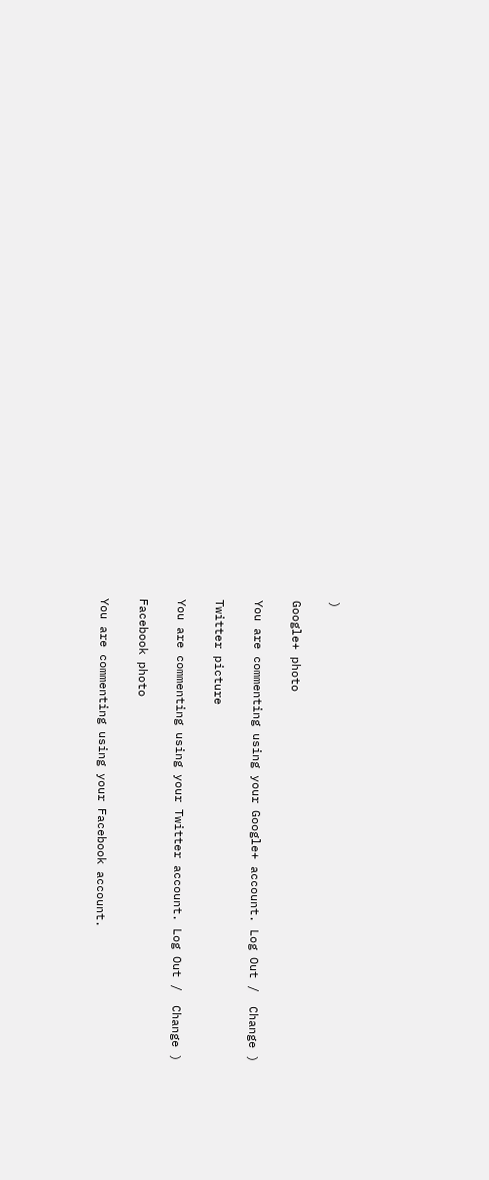)

Google+ photo

You are commenting using your Google+ account. Log Out /  Change )

Twitter picture

You are commenting using your Twitter account. Log Out /  Change )

Facebook photo

You are commenting using your Facebook account.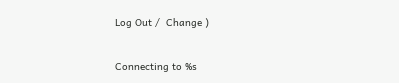Log Out /  Change )

Connecting to %s